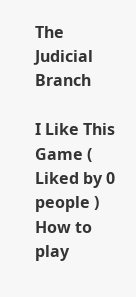The Judicial Branch

I Like This Game ( Liked by 0 people )
How to play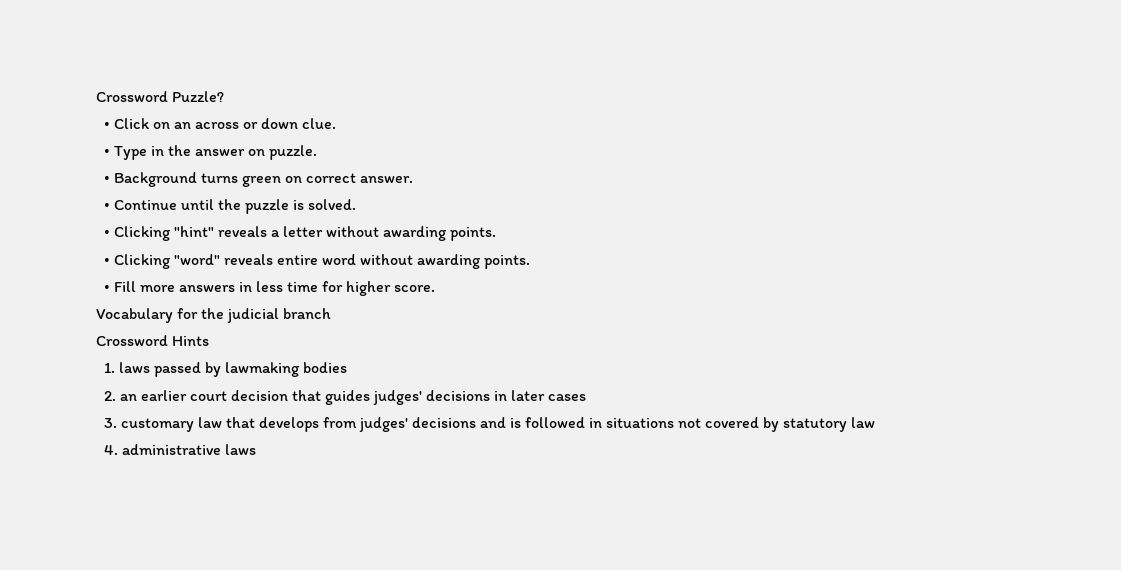Crossword Puzzle?
  • Click on an across or down clue.
  • Type in the answer on puzzle.
  • Background turns green on correct answer.
  • Continue until the puzzle is solved.
  • Clicking "hint" reveals a letter without awarding points.
  • Clicking "word" reveals entire word without awarding points.
  • Fill more answers in less time for higher score.
Vocabulary for the judicial branch
Crossword Hints
  1. laws passed by lawmaking bodies
  2. an earlier court decision that guides judges' decisions in later cases
  3. customary law that develops from judges' decisions and is followed in situations not covered by statutory law
  4. administrative laws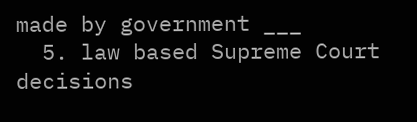made by government ___
  5. law based Supreme Court decisions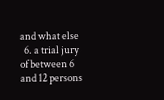and what else
  6. a trial jury of between 6 and 12 persons